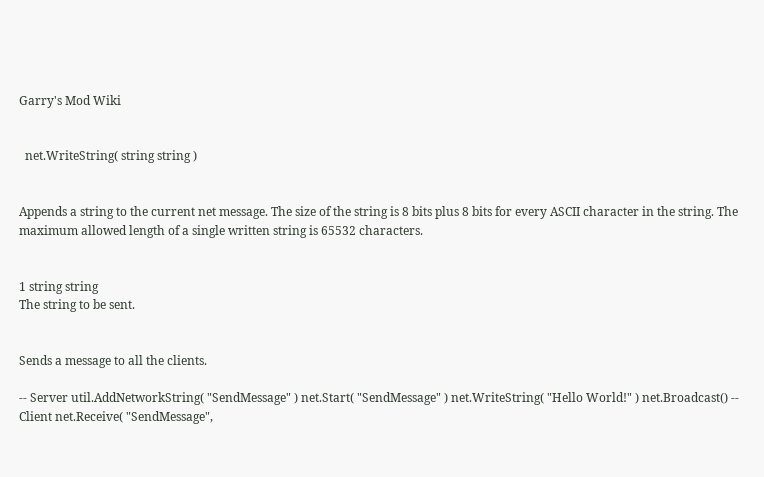Garry's Mod Wiki


  net.WriteString( string string )


Appends a string to the current net message. The size of the string is 8 bits plus 8 bits for every ASCII character in the string. The maximum allowed length of a single written string is 65532 characters.


1 string string
The string to be sent.


Sends a message to all the clients.

-- Server util.AddNetworkString( "SendMessage" ) net.Start( "SendMessage" ) net.WriteString( "Hello World!" ) net.Broadcast() -- Client net.Receive( "SendMessage",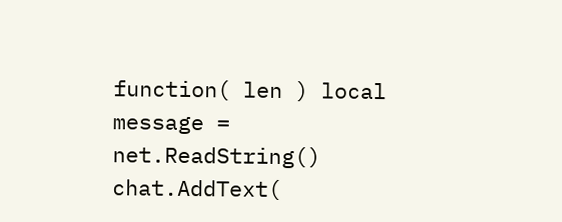function( len ) local message = net.ReadString() chat.AddText(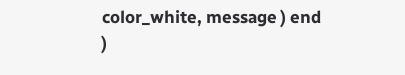color_white, message ) end )